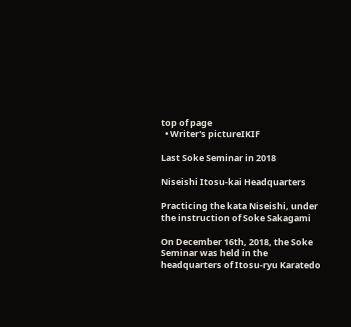top of page
  • Writer's pictureIKIF

Last Soke Seminar in 2018

Niseishi Itosu-kai Headquarters

Practicing the kata Niseishi, under the instruction of Soke Sakagami

On December 16th, 2018, the Soke Seminar was held in the headquarters of Itosu-ryu Karatedo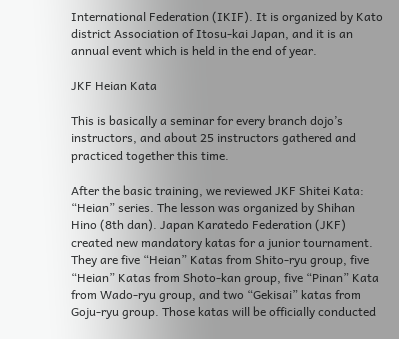International Federation (IKIF). It is organized by Kato district Association of Itosu-kai Japan, and it is an annual event which is held in the end of year.

JKF Heian Kata

This is basically a seminar for every branch dojo’s instructors, and about 25 instructors gathered and practiced together this time.

After the basic training, we reviewed JKF Shitei Kata: “Heian” series. The lesson was organized by Shihan Hino (8th dan). Japan Karatedo Federation (JKF) created new mandatory katas for a junior tournament. They are five “Heian” Katas from Shito-ryu group, five “Heian” Katas from Shoto-kan group, five “Pinan” Kata from Wado-ryu group, and two “Gekisai” katas from Goju-ryu group. Those katas will be officially conducted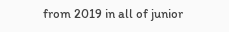from 2019 in all of junior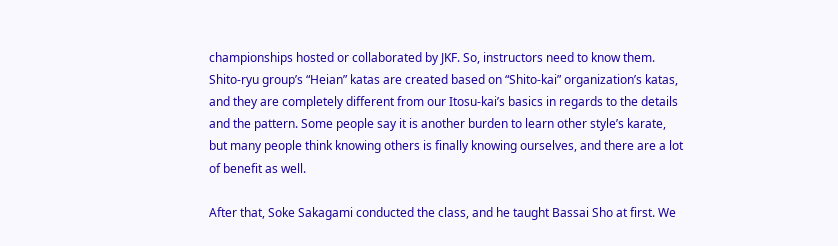championships hosted or collaborated by JKF. So, instructors need to know them. Shito-ryu group’s “Heian” katas are created based on “Shito-kai” organization’s katas, and they are completely different from our Itosu-kai’s basics in regards to the details and the pattern. Some people say it is another burden to learn other style’s karate, but many people think knowing others is finally knowing ourselves, and there are a lot of benefit as well.

After that, Soke Sakagami conducted the class, and he taught Bassai Sho at first. We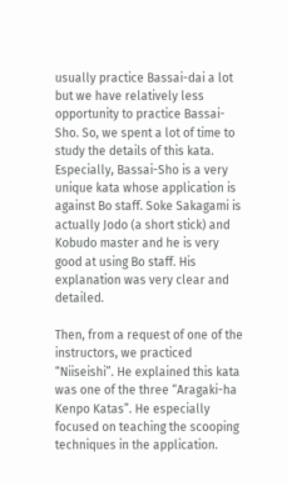usually practice Bassai-dai a lot but we have relatively less opportunity to practice Bassai-Sho. So, we spent a lot of time to study the details of this kata. Especially, Bassai-Sho is a very unique kata whose application is against Bo staff. Soke Sakagami is actually Jodo (a short stick) and Kobudo master and he is very good at using Bo staff. His explanation was very clear and detailed.

Then, from a request of one of the instructors, we practiced “Niiseishi”. He explained this kata was one of the three “Aragaki-ha Kenpo Katas”. He especially focused on teaching the scooping techniques in the application.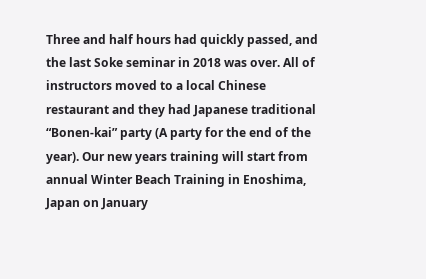Three and half hours had quickly passed, and the last Soke seminar in 2018 was over. All of instructors moved to a local Chinese restaurant and they had Japanese traditional “Bonen-kai” party (A party for the end of the year). Our new years training will start from annual Winter Beach Training in Enoshima, Japan on January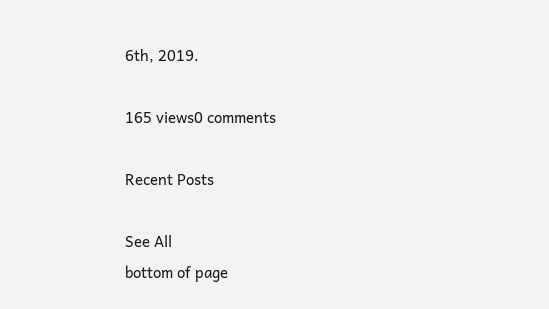6th, 2019.

165 views0 comments

Recent Posts

See All
bottom of page